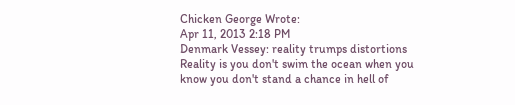Chicken George Wrote:
Apr 11, 2013 2:18 PM
Denmark Vessey: reality trumps distortions Reality is you don't swim the ocean when you know you don't stand a chance in hell of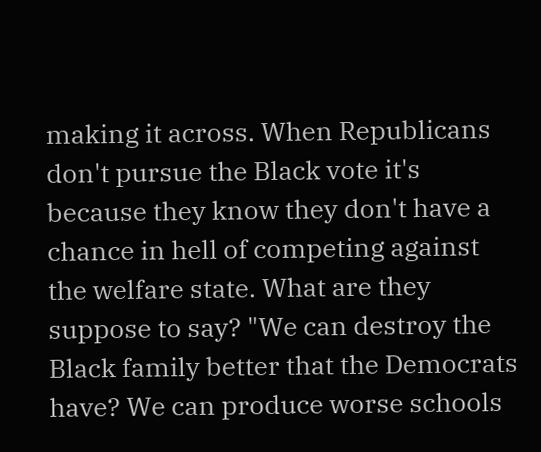making it across. When Republicans don't pursue the Black vote it's because they know they don't have a chance in hell of competing against the welfare state. What are they suppose to say? "We can destroy the Black family better that the Democrats have? We can produce worse schools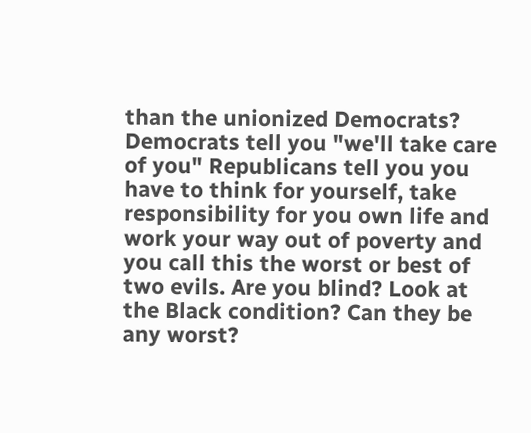than the unionized Democrats? Democrats tell you "we'll take care of you" Republicans tell you you have to think for yourself, take responsibility for you own life and work your way out of poverty and you call this the worst or best of two evils. Are you blind? Look at the Black condition? Can they be any worst?